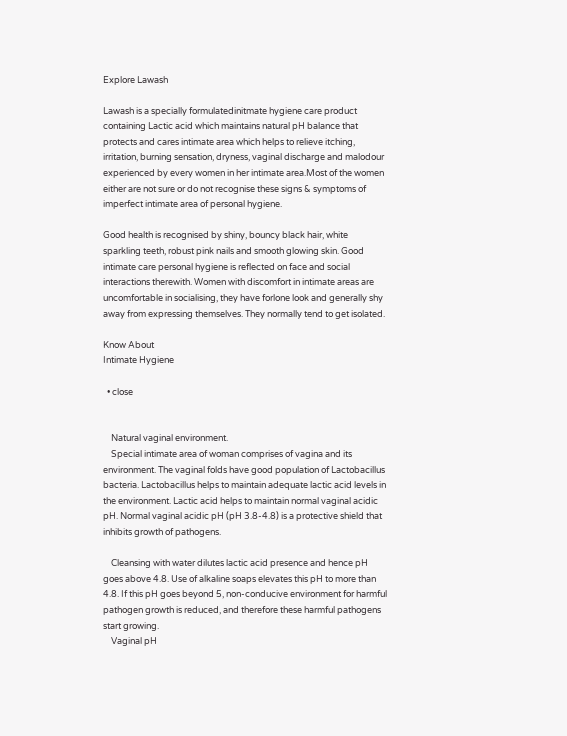Explore Lawash

Lawash is a specially formulatedinitmate hygiene care product containing Lactic acid which maintains natural pH balance that protects and cares intimate area which helps to relieve itching, irritation, burning sensation, dryness, vaginal discharge and malodour experienced by every women in her intimate area.Most of the women either are not sure or do not recognise these signs & symptoms of imperfect intimate area of personal hygiene.

Good health is recognised by shiny, bouncy black hair, white sparkling teeth, robust pink nails and smooth glowing skin. Good intimate care personal hygiene is reflected on face and social interactions therewith. Women with discomfort in intimate areas are uncomfortable in socialising, they have forlone look and generally shy away from expressing themselves. They normally tend to get isolated.

Know About
Intimate Hygiene

  • close


    Natural vaginal environment.
    Special intimate area of woman comprises of vagina and its environment. The vaginal folds have good population of Lactobacillus bacteria. Lactobacillus helps to maintain adequate lactic acid levels in the environment. Lactic acid helps to maintain normal vaginal acidic pH. Normal vaginal acidic pH (pH 3.8-4.8) is a protective shield that inhibits growth of pathogens.

    Cleansing with water dilutes lactic acid presence and hence pH goes above 4.8. Use of alkaline soaps elevates this pH to more than 4.8. If this pH goes beyond 5, non-conducive environment for harmful pathogen growth is reduced, and therefore these harmful pathogens start growing.
    Vaginal pH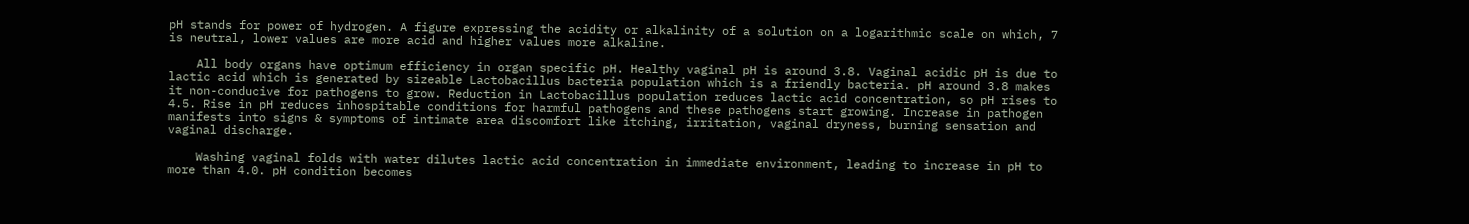pH stands for power of hydrogen. A figure expressing the acidity or alkalinity of a solution on a logarithmic scale on which, 7 is neutral, lower values are more acid and higher values more alkaline.

    All body organs have optimum efficiency in organ specific pH. Healthy vaginal pH is around 3.8. Vaginal acidic pH is due to lactic acid which is generated by sizeable Lactobacillus bacteria population which is a friendly bacteria. pH around 3.8 makes it non-conducive for pathogens to grow. Reduction in Lactobacillus population reduces lactic acid concentration, so pH rises to 4.5. Rise in pH reduces inhospitable conditions for harmful pathogens and these pathogens start growing. Increase in pathogen manifests into signs & symptoms of intimate area discomfort like itching, irritation, vaginal dryness, burning sensation and vaginal discharge.

    Washing vaginal folds with water dilutes lactic acid concentration in immediate environment, leading to increase in pH to more than 4.0. pH condition becomes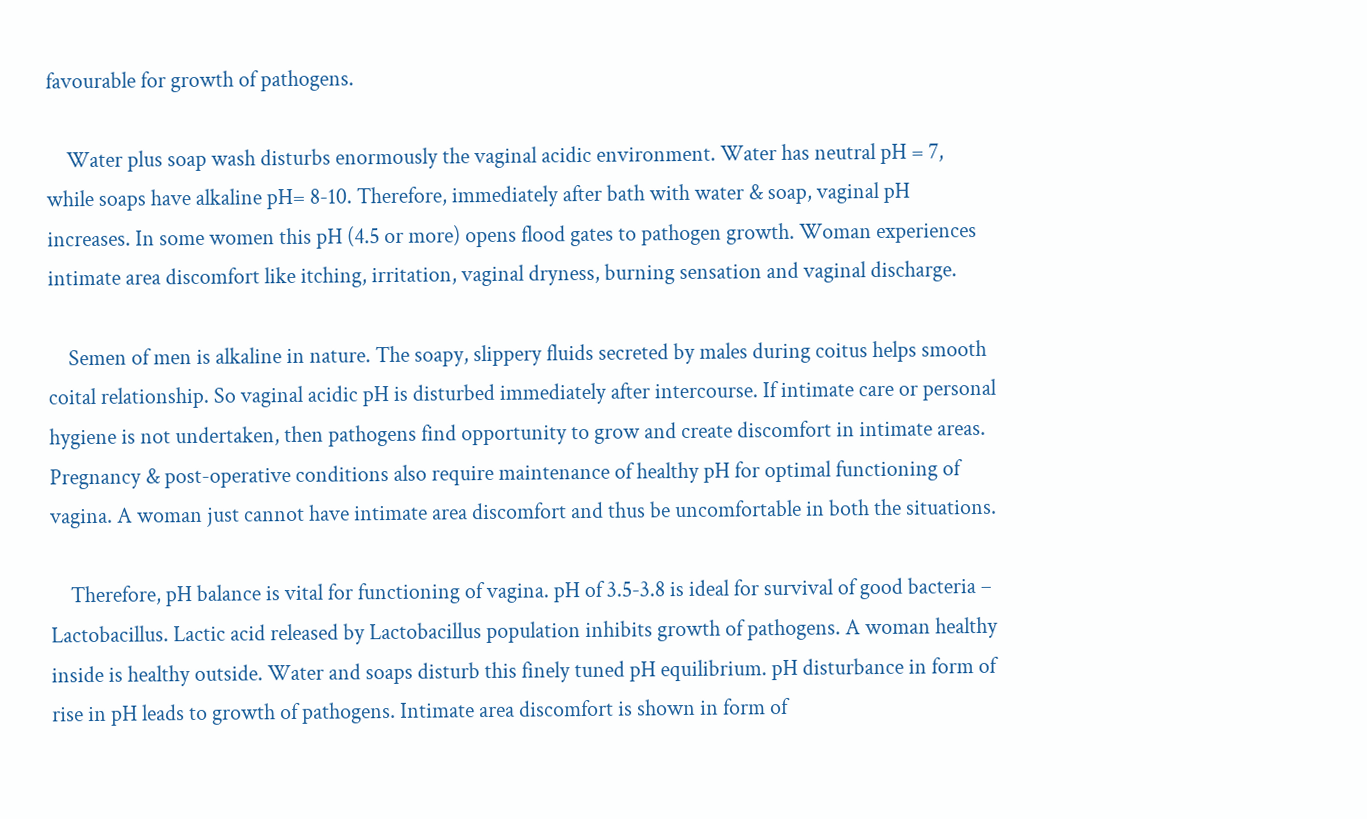favourable for growth of pathogens.

    Water plus soap wash disturbs enormously the vaginal acidic environment. Water has neutral pH = 7, while soaps have alkaline pH= 8-10. Therefore, immediately after bath with water & soap, vaginal pH increases. In some women this pH (4.5 or more) opens flood gates to pathogen growth. Woman experiences intimate area discomfort like itching, irritation, vaginal dryness, burning sensation and vaginal discharge.

    Semen of men is alkaline in nature. The soapy, slippery fluids secreted by males during coitus helps smooth coital relationship. So vaginal acidic pH is disturbed immediately after intercourse. If intimate care or personal hygiene is not undertaken, then pathogens find opportunity to grow and create discomfort in intimate areas. Pregnancy & post-operative conditions also require maintenance of healthy pH for optimal functioning of vagina. A woman just cannot have intimate area discomfort and thus be uncomfortable in both the situations.

    Therefore, pH balance is vital for functioning of vagina. pH of 3.5-3.8 is ideal for survival of good bacteria – Lactobacillus. Lactic acid released by Lactobacillus population inhibits growth of pathogens. A woman healthy inside is healthy outside. Water and soaps disturb this finely tuned pH equilibrium. pH disturbance in form of rise in pH leads to growth of pathogens. Intimate area discomfort is shown in form of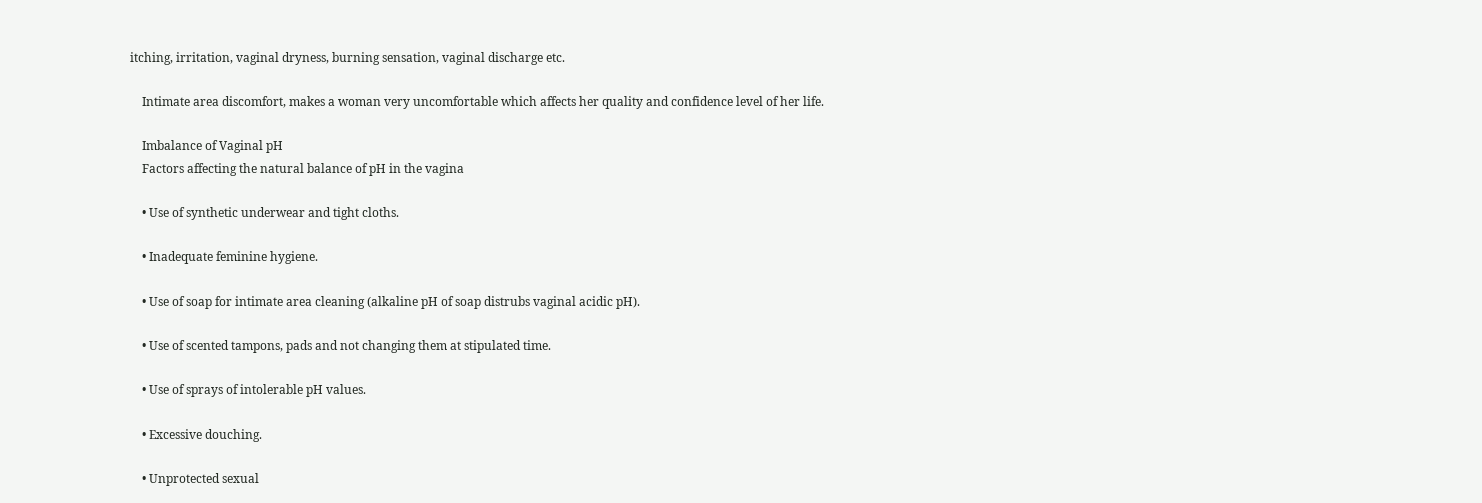itching, irritation, vaginal dryness, burning sensation, vaginal discharge etc.

    Intimate area discomfort, makes a woman very uncomfortable which affects her quality and confidence level of her life.

    Imbalance of Vaginal pH
    Factors affecting the natural balance of pH in the vagina

    • Use of synthetic underwear and tight cloths.

    • Inadequate feminine hygiene.

    • Use of soap for intimate area cleaning (alkaline pH of soap distrubs vaginal acidic pH).

    • Use of scented tampons, pads and not changing them at stipulated time.

    • Use of sprays of intolerable pH values.

    • Excessive douching.

    • Unprotected sexual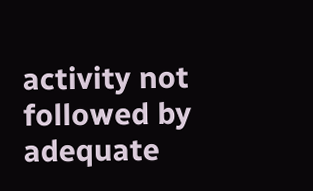activity not followed by adequate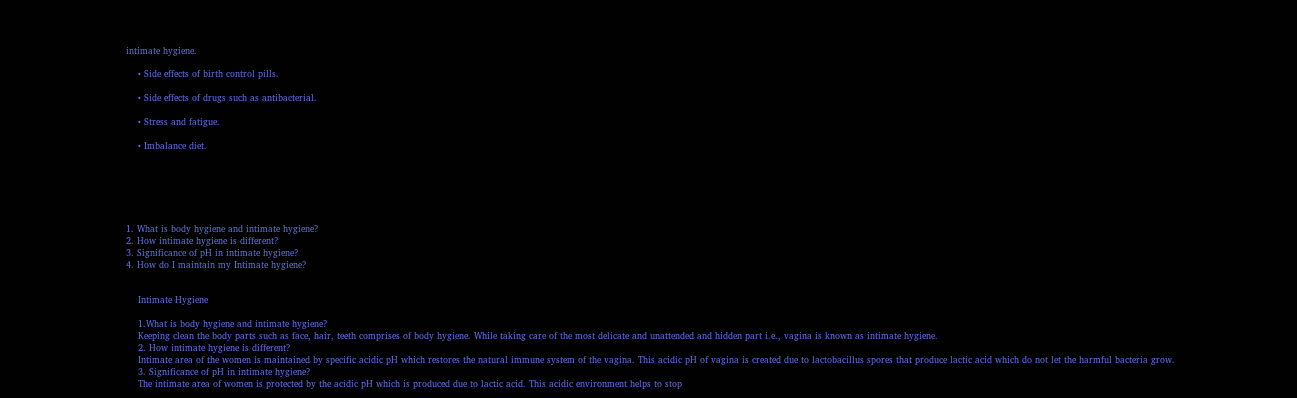intimate hygiene.

    • Side effects of birth control pills.

    • Side effects of drugs such as antibacterial.

    • Stress and fatigue.

    • Imbalance diet.






1. What is body hygiene and intimate hygiene?
2. How intimate hygiene is different?
3. Significance of pH in intimate hygiene?
4. How do I maintain my Intimate hygiene?


    Intimate Hygiene

    1.What is body hygiene and intimate hygiene?
    Keeping clean the body parts such as face, hair, teeth comprises of body hygiene. While taking care of the most delicate and unattended and hidden part i.e., vagina is known as intimate hygiene.
    2. How intimate hygiene is different?
    Intimate area of the women is maintained by specific acidic pH which restores the natural immune system of the vagina. This acidic pH of vagina is created due to lactobacillus spores that produce lactic acid which do not let the harmful bacteria grow.
    3. Significance of pH in intimate hygiene?
    The intimate area of women is protected by the acidic pH which is produced due to lactic acid. This acidic environment helps to stop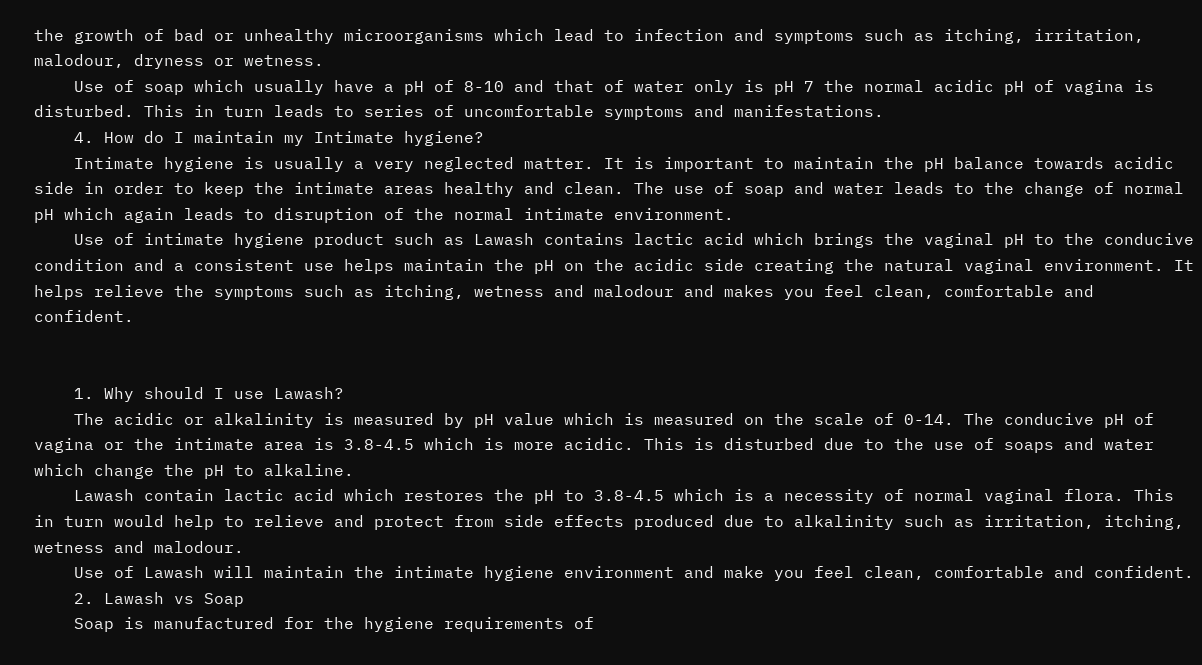the growth of bad or unhealthy microorganisms which lead to infection and symptoms such as itching, irritation, malodour, dryness or wetness.
    Use of soap which usually have a pH of 8-10 and that of water only is pH 7 the normal acidic pH of vagina is disturbed. This in turn leads to series of uncomfortable symptoms and manifestations.
    4. How do I maintain my Intimate hygiene?
    Intimate hygiene is usually a very neglected matter. It is important to maintain the pH balance towards acidic side in order to keep the intimate areas healthy and clean. The use of soap and water leads to the change of normal pH which again leads to disruption of the normal intimate environment.
    Use of intimate hygiene product such as Lawash contains lactic acid which brings the vaginal pH to the conducive condition and a consistent use helps maintain the pH on the acidic side creating the natural vaginal environment. It helps relieve the symptoms such as itching, wetness and malodour and makes you feel clean, comfortable and confident.


    1. Why should I use Lawash?
    The acidic or alkalinity is measured by pH value which is measured on the scale of 0-14. The conducive pH of vagina or the intimate area is 3.8-4.5 which is more acidic. This is disturbed due to the use of soaps and water which change the pH to alkaline.
    Lawash contain lactic acid which restores the pH to 3.8-4.5 which is a necessity of normal vaginal flora. This in turn would help to relieve and protect from side effects produced due to alkalinity such as irritation, itching, wetness and malodour.
    Use of Lawash will maintain the intimate hygiene environment and make you feel clean, comfortable and confident.
    2. Lawash vs Soap
    Soap is manufactured for the hygiene requirements of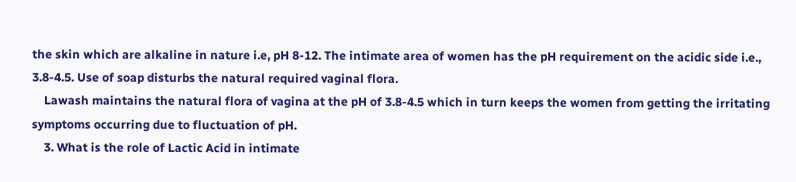the skin which are alkaline in nature i.e, pH 8-12. The intimate area of women has the pH requirement on the acidic side i.e., 3.8-4.5. Use of soap disturbs the natural required vaginal flora.
    Lawash maintains the natural flora of vagina at the pH of 3.8-4.5 which in turn keeps the women from getting the irritating symptoms occurring due to fluctuation of pH.
    3. What is the role of Lactic Acid in intimate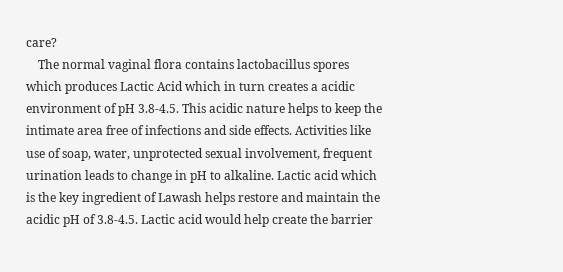care?
    The normal vaginal flora contains lactobacillus spores which produces Lactic Acid which in turn creates a acidic environment of pH 3.8-4.5. This acidic nature helps to keep the intimate area free of infections and side effects. Activities like use of soap, water, unprotected sexual involvement, frequent urination leads to change in pH to alkaline. Lactic acid which is the key ingredient of Lawash helps restore and maintain the acidic pH of 3.8-4.5. Lactic acid would help create the barrier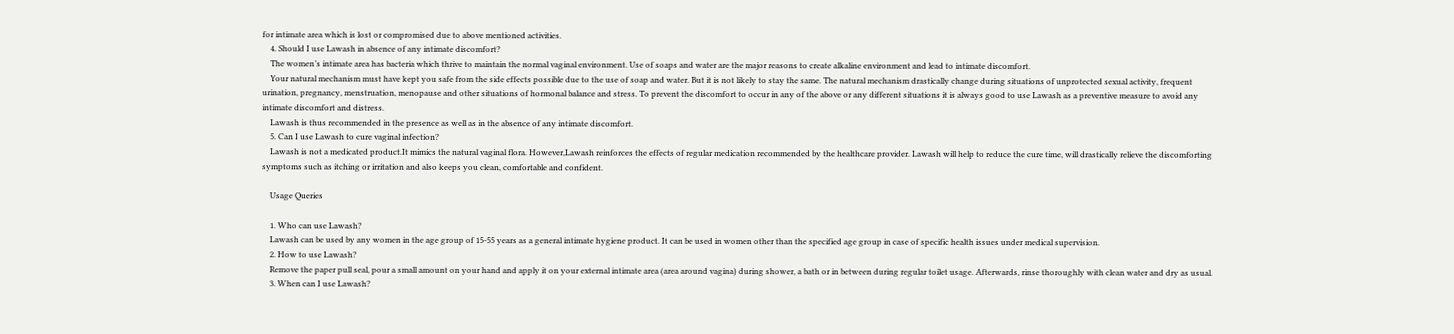for intimate area which is lost or compromised due to above mentioned activities.
    4. Should I use Lawash in absence of any intimate discomfort?
    The women’s intimate area has bacteria which thrive to maintain the normal vaginal environment. Use of soaps and water are the major reasons to create alkaline environment and lead to intimate discomfort.
    Your natural mechanism must have kept you safe from the side effects possible due to the use of soap and water. But it is not likely to stay the same. The natural mechanism drastically change during situations of unprotected sexual activity, frequent urination, pregnancy, menstruation, menopause and other situations of hormonal balance and stress. To prevent the discomfort to occur in any of the above or any different situations it is always good to use Lawash as a preventive measure to avoid any intimate discomfort and distress.
    Lawash is thus recommended in the presence as well as in the absence of any intimate discomfort.
    5. Can I use Lawash to cure vaginal infection?
    Lawash is not a medicated product.It mimics the natural vaginal flora. However,Lawash reinforces the effects of regular medication recommended by the healthcare provider. Lawash will help to reduce the cure time, will drastically relieve the discomforting symptoms such as itching or irritation and also keeps you clean, comfortable and confident.

    Usage Queries

    1. Who can use Lawash?
    Lawash can be used by any women in the age group of 15-55 years as a general intimate hygiene product. It can be used in women other than the specified age group in case of specific health issues under medical supervision.
    2. How to use Lawash?
    Remove the paper pull seal, pour a small amount on your hand and apply it on your external intimate area (area around vagina) during shower, a bath or in between during regular toilet usage. Afterwards, rinse thoroughly with clean water and dry as usual.
    3. When can I use Lawash?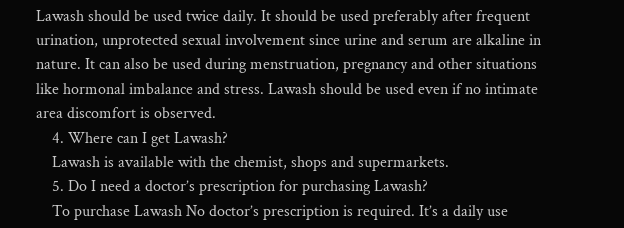Lawash should be used twice daily. It should be used preferably after frequent urination, unprotected sexual involvement since urine and serum are alkaline in nature. It can also be used during menstruation, pregnancy and other situations like hormonal imbalance and stress. Lawash should be used even if no intimate area discomfort is observed.
    4. Where can I get Lawash?
    Lawash is available with the chemist, shops and supermarkets.
    5. Do I need a doctor’s prescription for purchasing Lawash?
    To purchase Lawash No doctor’s prescription is required. It’s a daily use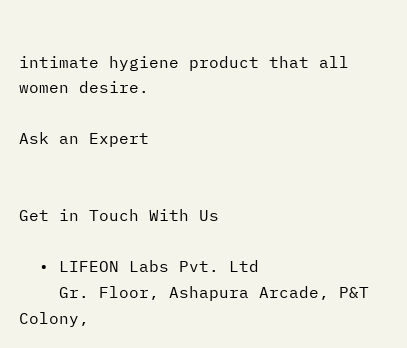intimate hygiene product that all women desire.

Ask an Expert


Get in Touch With Us

  • LIFEON Labs Pvt. Ltd
    Gr. Floor, Ashapura Arcade, P&T Colony,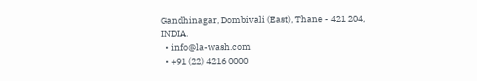Gandhinagar, Dombivali (East), Thane - 421 204, INDIA.
  • info@la-wash.com
  • +91 (22) 4216 0000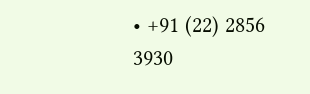• +91 (22) 2856 3930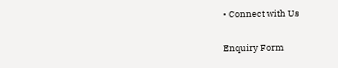• Connect with Us

Enquiry Form